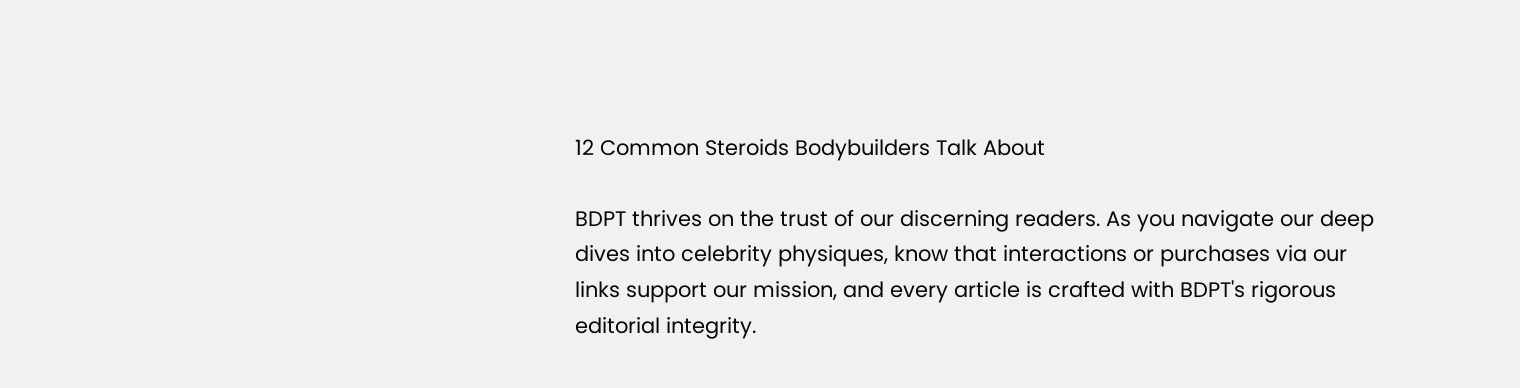12 Common Steroids Bodybuilders Talk About

BDPT thrives on the trust of our discerning readers. As you navigate our deep dives into celebrity physiques, know that interactions or purchases via our links support our mission, and every article is crafted with BDPT's rigorous editorial integrity.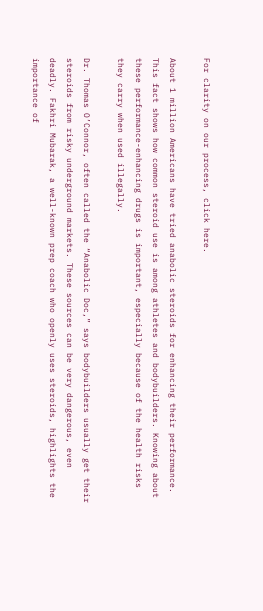For clarity on our process, click here.

About 1 million Americans have tried anabolic steroids for enhancing their performance. This fact shows how common steroid use is among athletes and bodybuilders. Knowing about these performance-enhancing drugs is important, especially because of the health risks they carry when used illegally.

Dr. Thomas O’Connor, often called the “Anabolic Doc,” says bodybuilders usually get their steroids from risky underground markets. These sources can be very dangerous, even deadly. Fakhri Mubarak, a well-known prep coach who openly uses steroids, highlights the importance of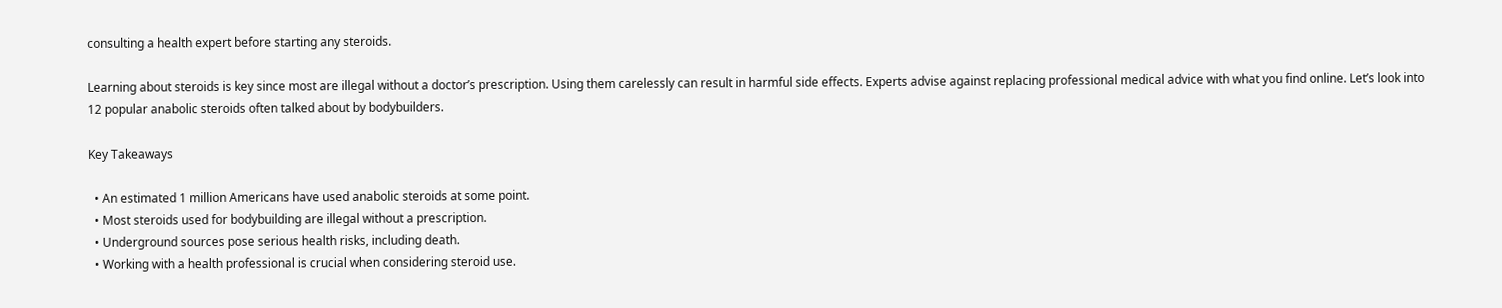consulting a health expert before starting any steroids.

Learning about steroids is key since most are illegal without a doctor’s prescription. Using them carelessly can result in harmful side effects. Experts advise against replacing professional medical advice with what you find online. Let’s look into 12 popular anabolic steroids often talked about by bodybuilders.

Key Takeaways

  • An estimated 1 million Americans have used anabolic steroids at some point.
  • Most steroids used for bodybuilding are illegal without a prescription.
  • Underground sources pose serious health risks, including death.
  • Working with a health professional is crucial when considering steroid use.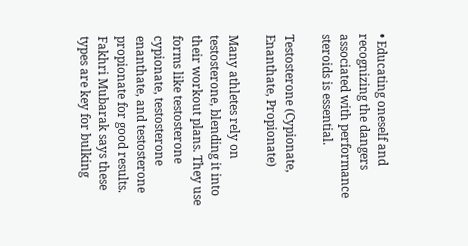• Educating oneself and recognizing the dangers associated with performance steroids is essential.

Testosterone (Cypionate, Enanthate, Propionate)

Many athletes rely on testosterone, blending it into their workout plans. They use forms like testosterone cypionate, testosterone enanthate, and testosterone propionate for good results. Fakhri Mubarak says these types are key for bulking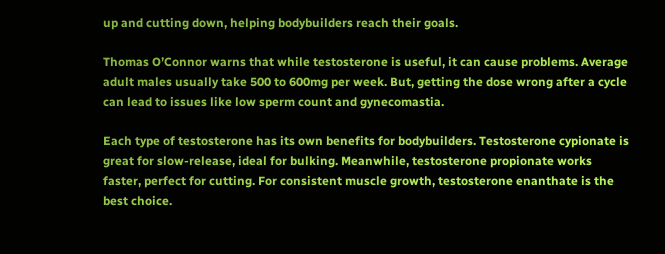up and cutting down, helping bodybuilders reach their goals.

Thomas O’Connor warns that while testosterone is useful, it can cause problems. Average adult males usually take 500 to 600mg per week. But, getting the dose wrong after a cycle can lead to issues like low sperm count and gynecomastia.

Each type of testosterone has its own benefits for bodybuilders. Testosterone cypionate is great for slow-release, ideal for bulking. Meanwhile, testosterone propionate works faster, perfect for cutting. For consistent muscle growth, testosterone enanthate is the best choice.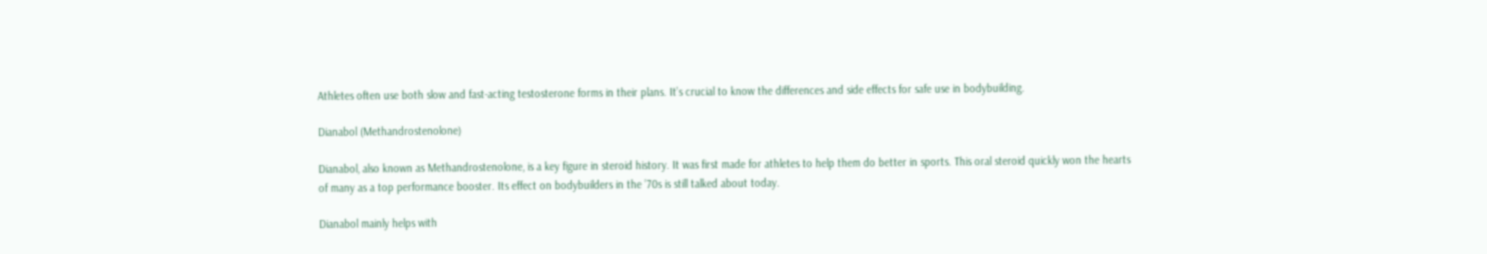Athletes often use both slow and fast-acting testosterone forms in their plans. It’s crucial to know the differences and side effects for safe use in bodybuilding.

Dianabol (Methandrostenolone)

Dianabol, also known as Methandrostenolone, is a key figure in steroid history. It was first made for athletes to help them do better in sports. This oral steroid quickly won the hearts of many as a top performance booster. Its effect on bodybuilders in the ’70s is still talked about today.

Dianabol mainly helps with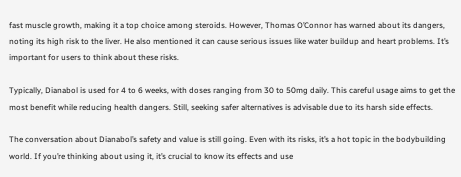fast muscle growth, making it a top choice among steroids. However, Thomas O’Connor has warned about its dangers, noting its high risk to the liver. He also mentioned it can cause serious issues like water buildup and heart problems. It’s important for users to think about these risks.

Typically, Dianabol is used for 4 to 6 weeks, with doses ranging from 30 to 50mg daily. This careful usage aims to get the most benefit while reducing health dangers. Still, seeking safer alternatives is advisable due to its harsh side effects.

The conversation about Dianabol’s safety and value is still going. Even with its risks, it’s a hot topic in the bodybuilding world. If you’re thinking about using it, it’s crucial to know its effects and use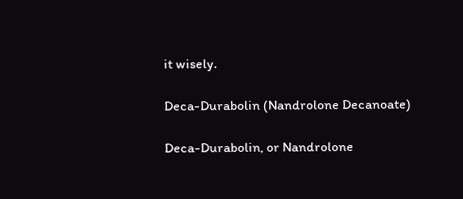it wisely.

Deca-Durabolin (Nandrolone Decanoate)

Deca-Durabolin, or Nandrolone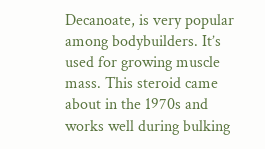Decanoate, is very popular among bodybuilders. It’s used for growing muscle mass. This steroid came about in the 1970s and works well during bulking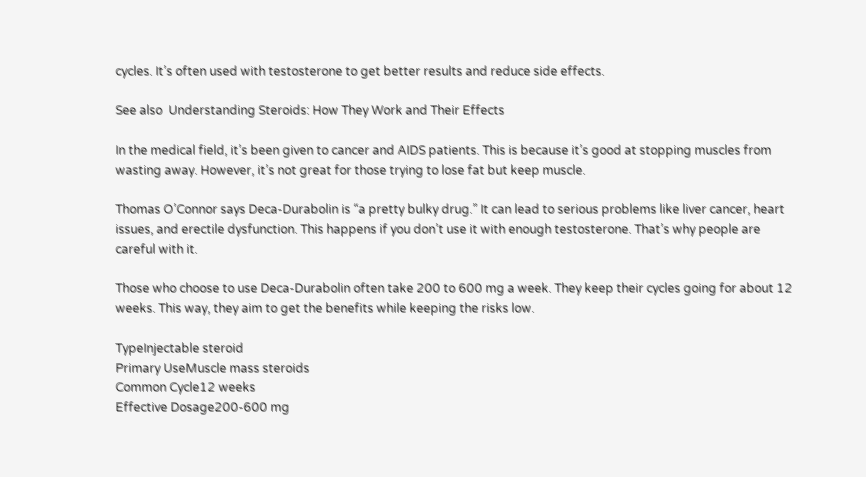cycles. It’s often used with testosterone to get better results and reduce side effects.

See also  Understanding Steroids: How They Work and Their Effects

In the medical field, it’s been given to cancer and AIDS patients. This is because it’s good at stopping muscles from wasting away. However, it’s not great for those trying to lose fat but keep muscle.

Thomas O’Connor says Deca-Durabolin is “a pretty bulky drug.” It can lead to serious problems like liver cancer, heart issues, and erectile dysfunction. This happens if you don’t use it with enough testosterone. That’s why people are careful with it.

Those who choose to use Deca-Durabolin often take 200 to 600 mg a week. They keep their cycles going for about 12 weeks. This way, they aim to get the benefits while keeping the risks low.

TypeInjectable steroid
Primary UseMuscle mass steroids
Common Cycle12 weeks
Effective Dosage200-600 mg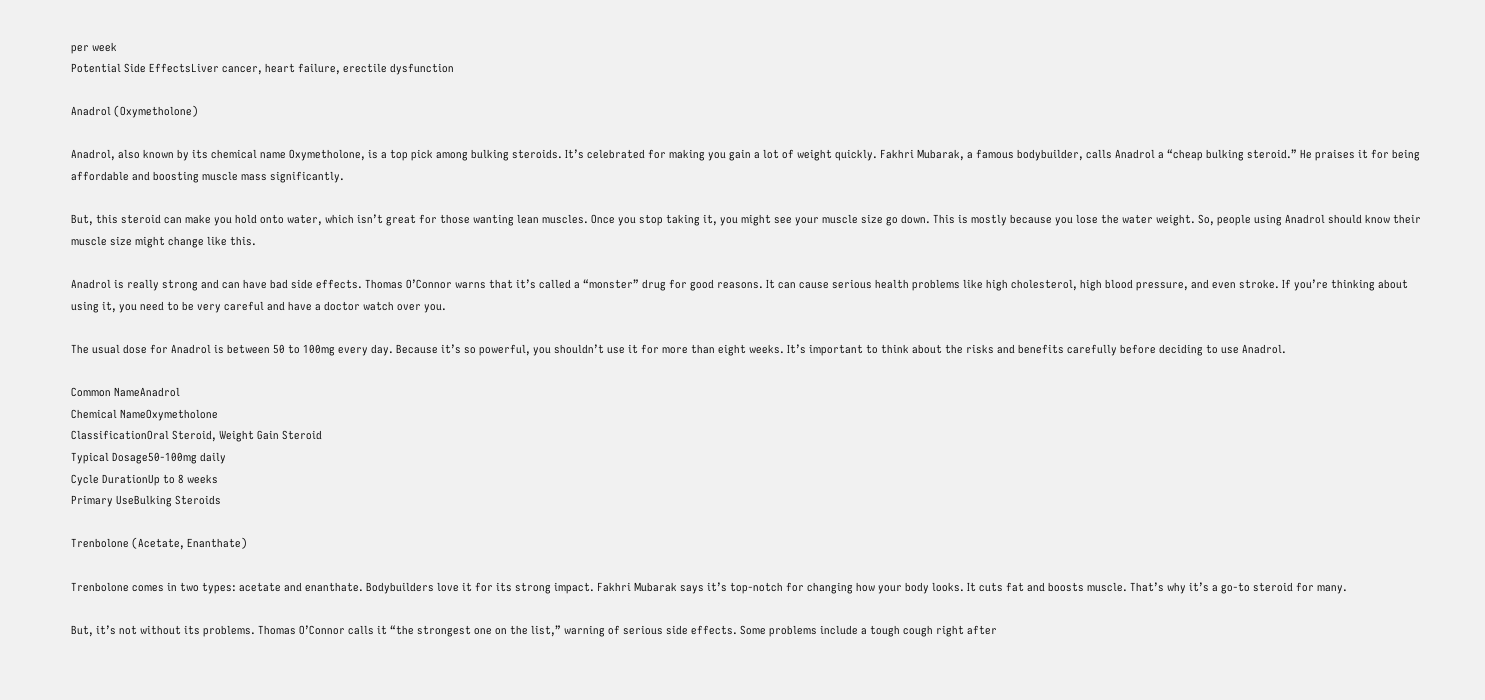per week
Potential Side EffectsLiver cancer, heart failure, erectile dysfunction

Anadrol (Oxymetholone)

Anadrol, also known by its chemical name Oxymetholone, is a top pick among bulking steroids. It’s celebrated for making you gain a lot of weight quickly. Fakhri Mubarak, a famous bodybuilder, calls Anadrol a “cheap bulking steroid.” He praises it for being affordable and boosting muscle mass significantly.

But, this steroid can make you hold onto water, which isn’t great for those wanting lean muscles. Once you stop taking it, you might see your muscle size go down. This is mostly because you lose the water weight. So, people using Anadrol should know their muscle size might change like this.

Anadrol is really strong and can have bad side effects. Thomas O’Connor warns that it’s called a “monster” drug for good reasons. It can cause serious health problems like high cholesterol, high blood pressure, and even stroke. If you’re thinking about using it, you need to be very careful and have a doctor watch over you.

The usual dose for Anadrol is between 50 to 100mg every day. Because it’s so powerful, you shouldn’t use it for more than eight weeks. It’s important to think about the risks and benefits carefully before deciding to use Anadrol.

Common NameAnadrol
Chemical NameOxymetholone
ClassificationOral Steroid, Weight Gain Steroid
Typical Dosage50-100mg daily
Cycle DurationUp to 8 weeks
Primary UseBulking Steroids

Trenbolone (Acetate, Enanthate)

Trenbolone comes in two types: acetate and enanthate. Bodybuilders love it for its strong impact. Fakhri Mubarak says it’s top-notch for changing how your body looks. It cuts fat and boosts muscle. That’s why it’s a go-to steroid for many.

But, it’s not without its problems. Thomas O’Connor calls it “the strongest one on the list,” warning of serious side effects. Some problems include a tough cough right after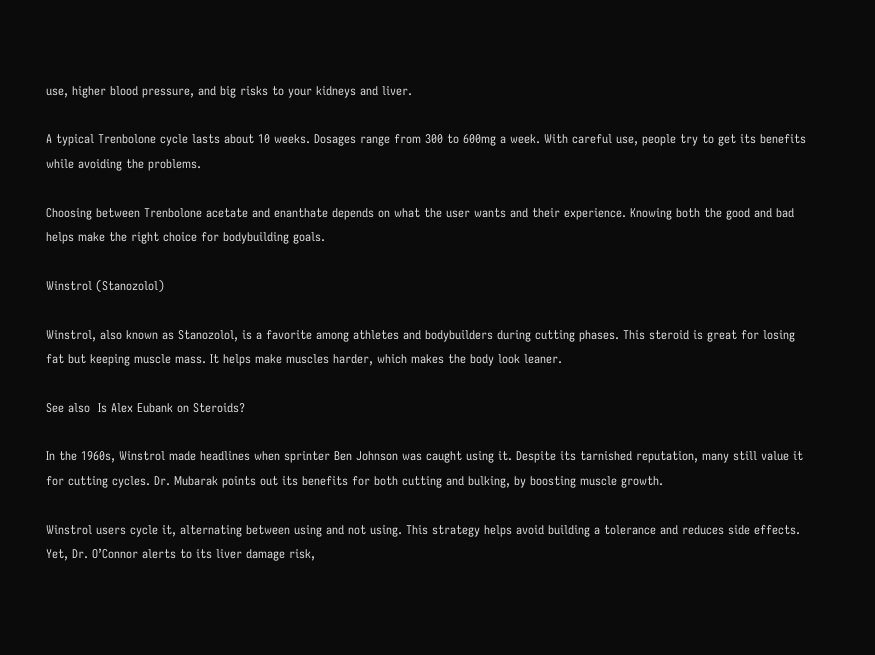use, higher blood pressure, and big risks to your kidneys and liver.

A typical Trenbolone cycle lasts about 10 weeks. Dosages range from 300 to 600mg a week. With careful use, people try to get its benefits while avoiding the problems.

Choosing between Trenbolone acetate and enanthate depends on what the user wants and their experience. Knowing both the good and bad helps make the right choice for bodybuilding goals.

Winstrol (Stanozolol)

Winstrol, also known as Stanozolol, is a favorite among athletes and bodybuilders during cutting phases. This steroid is great for losing fat but keeping muscle mass. It helps make muscles harder, which makes the body look leaner.

See also  Is Alex Eubank on Steroids?

In the 1960s, Winstrol made headlines when sprinter Ben Johnson was caught using it. Despite its tarnished reputation, many still value it for cutting cycles. Dr. Mubarak points out its benefits for both cutting and bulking, by boosting muscle growth.

Winstrol users cycle it, alternating between using and not using. This strategy helps avoid building a tolerance and reduces side effects. Yet, Dr. O’Connor alerts to its liver damage risk,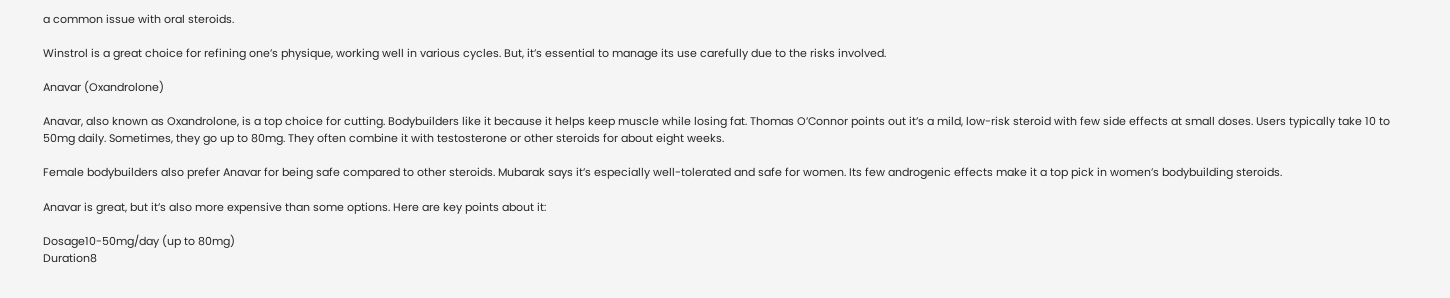a common issue with oral steroids.

Winstrol is a great choice for refining one’s physique, working well in various cycles. But, it’s essential to manage its use carefully due to the risks involved.

Anavar (Oxandrolone)

Anavar, also known as Oxandrolone, is a top choice for cutting. Bodybuilders like it because it helps keep muscle while losing fat. Thomas O’Connor points out it’s a mild, low-risk steroid with few side effects at small doses. Users typically take 10 to 50mg daily. Sometimes, they go up to 80mg. They often combine it with testosterone or other steroids for about eight weeks.

Female bodybuilders also prefer Anavar for being safe compared to other steroids. Mubarak says it’s especially well-tolerated and safe for women. Its few androgenic effects make it a top pick in women’s bodybuilding steroids.

Anavar is great, but it’s also more expensive than some options. Here are key points about it:

Dosage10-50mg/day (up to 80mg)
Duration8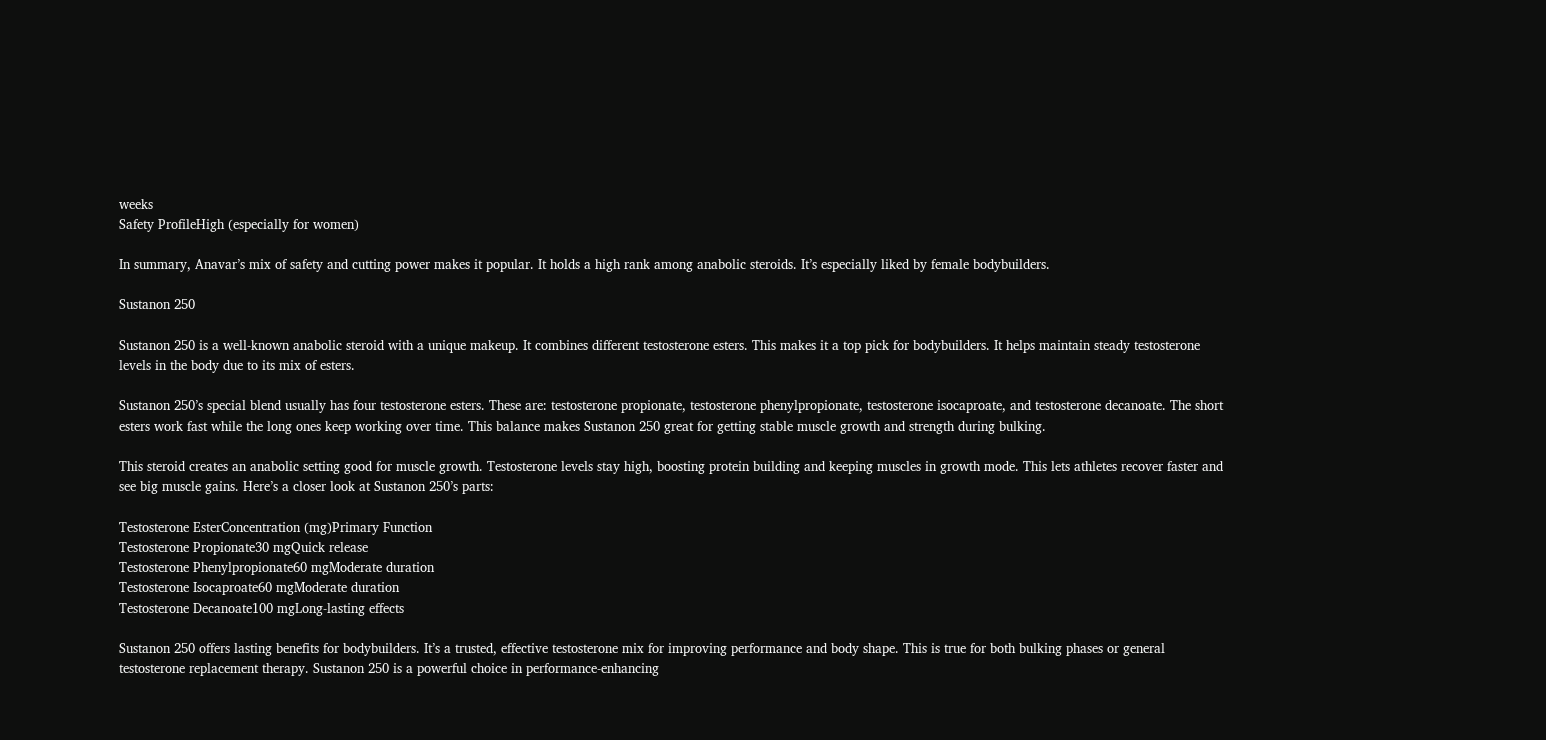weeks
Safety ProfileHigh (especially for women)

In summary, Anavar’s mix of safety and cutting power makes it popular. It holds a high rank among anabolic steroids. It’s especially liked by female bodybuilders.

Sustanon 250

Sustanon 250 is a well-known anabolic steroid with a unique makeup. It combines different testosterone esters. This makes it a top pick for bodybuilders. It helps maintain steady testosterone levels in the body due to its mix of esters.

Sustanon 250’s special blend usually has four testosterone esters. These are: testosterone propionate, testosterone phenylpropionate, testosterone isocaproate, and testosterone decanoate. The short esters work fast while the long ones keep working over time. This balance makes Sustanon 250 great for getting stable muscle growth and strength during bulking.

This steroid creates an anabolic setting good for muscle growth. Testosterone levels stay high, boosting protein building and keeping muscles in growth mode. This lets athletes recover faster and see big muscle gains. Here’s a closer look at Sustanon 250’s parts:

Testosterone EsterConcentration (mg)Primary Function
Testosterone Propionate30 mgQuick release
Testosterone Phenylpropionate60 mgModerate duration
Testosterone Isocaproate60 mgModerate duration
Testosterone Decanoate100 mgLong-lasting effects

Sustanon 250 offers lasting benefits for bodybuilders. It’s a trusted, effective testosterone mix for improving performance and body shape. This is true for both bulking phases or general testosterone replacement therapy. Sustanon 250 is a powerful choice in performance-enhancing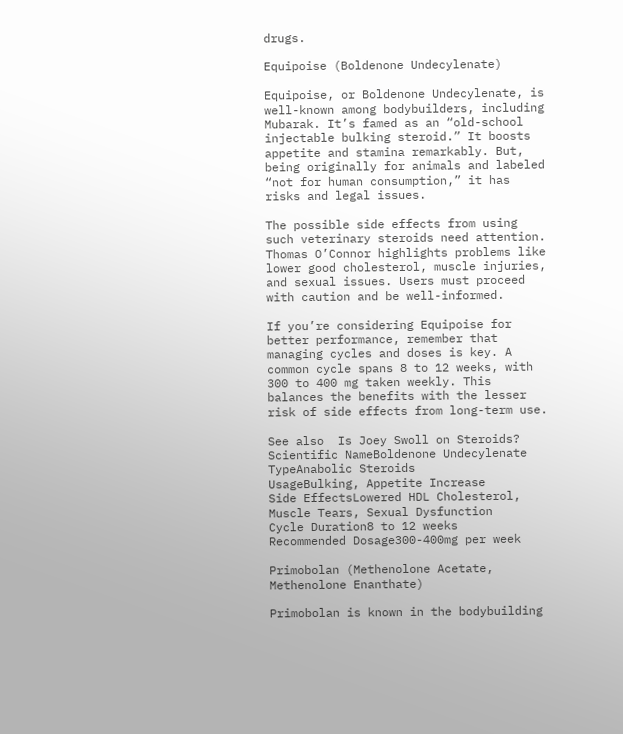drugs.

Equipoise (Boldenone Undecylenate)

Equipoise, or Boldenone Undecylenate, is well-known among bodybuilders, including Mubarak. It’s famed as an “old-school injectable bulking steroid.” It boosts appetite and stamina remarkably. But, being originally for animals and labeled “not for human consumption,” it has risks and legal issues.

The possible side effects from using such veterinary steroids need attention. Thomas O’Connor highlights problems like lower good cholesterol, muscle injuries, and sexual issues. Users must proceed with caution and be well-informed.

If you’re considering Equipoise for better performance, remember that managing cycles and doses is key. A common cycle spans 8 to 12 weeks, with 300 to 400 mg taken weekly. This balances the benefits with the lesser risk of side effects from long-term use.

See also  Is Joey Swoll on Steroids?
Scientific NameBoldenone Undecylenate
TypeAnabolic Steroids
UsageBulking, Appetite Increase
Side EffectsLowered HDL Cholesterol, Muscle Tears, Sexual Dysfunction
Cycle Duration8 to 12 weeks
Recommended Dosage300-400mg per week

Primobolan (Methenolone Acetate, Methenolone Enanthate)

Primobolan is known in the bodybuilding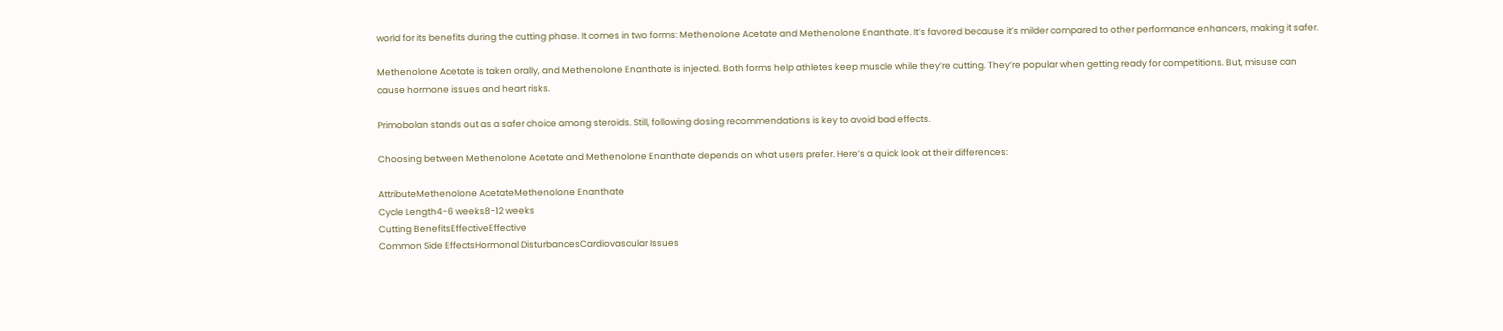world for its benefits during the cutting phase. It comes in two forms: Methenolone Acetate and Methenolone Enanthate. It’s favored because it’s milder compared to other performance enhancers, making it safer.

Methenolone Acetate is taken orally, and Methenolone Enanthate is injected. Both forms help athletes keep muscle while they’re cutting. They’re popular when getting ready for competitions. But, misuse can cause hormone issues and heart risks.

Primobolan stands out as a safer choice among steroids. Still, following dosing recommendations is key to avoid bad effects.

Choosing between Methenolone Acetate and Methenolone Enanthate depends on what users prefer. Here’s a quick look at their differences:

AttributeMethenolone AcetateMethenolone Enanthate
Cycle Length4-6 weeks8-12 weeks
Cutting BenefitsEffectiveEffective
Common Side EffectsHormonal DisturbancesCardiovascular Issues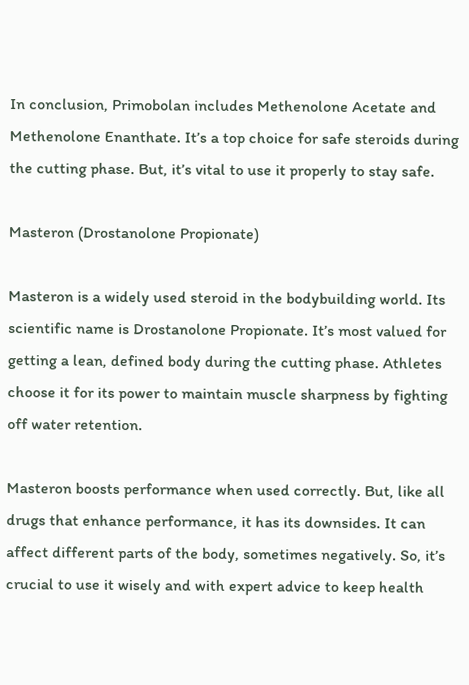In conclusion, Primobolan includes Methenolone Acetate and Methenolone Enanthate. It’s a top choice for safe steroids during the cutting phase. But, it’s vital to use it properly to stay safe.

Masteron (Drostanolone Propionate)

Masteron is a widely used steroid in the bodybuilding world. Its scientific name is Drostanolone Propionate. It’s most valued for getting a lean, defined body during the cutting phase. Athletes choose it for its power to maintain muscle sharpness by fighting off water retention.

Masteron boosts performance when used correctly. But, like all drugs that enhance performance, it has its downsides. It can affect different parts of the body, sometimes negatively. So, it’s crucial to use it wisely and with expert advice to keep health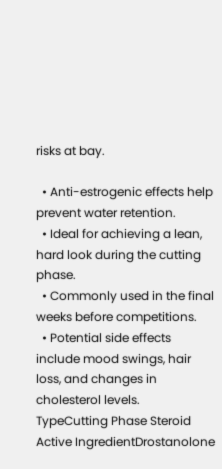risks at bay.

  • Anti-estrogenic effects help prevent water retention.
  • Ideal for achieving a lean, hard look during the cutting phase.
  • Commonly used in the final weeks before competitions.
  • Potential side effects include mood swings, hair loss, and changes in cholesterol levels.
TypeCutting Phase Steroid
Active IngredientDrostanolone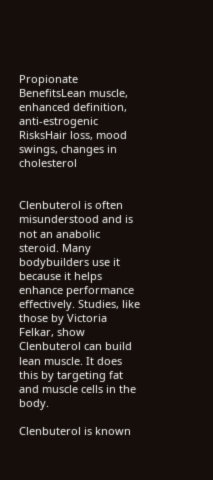Propionate
BenefitsLean muscle, enhanced definition, anti-estrogenic
RisksHair loss, mood swings, changes in cholesterol


Clenbuterol is often misunderstood and is not an anabolic steroid. Many bodybuilders use it because it helps enhance performance effectively. Studies, like those by Victoria Felkar, show Clenbuterol can build lean muscle. It does this by targeting fat and muscle cells in the body.

Clenbuterol is known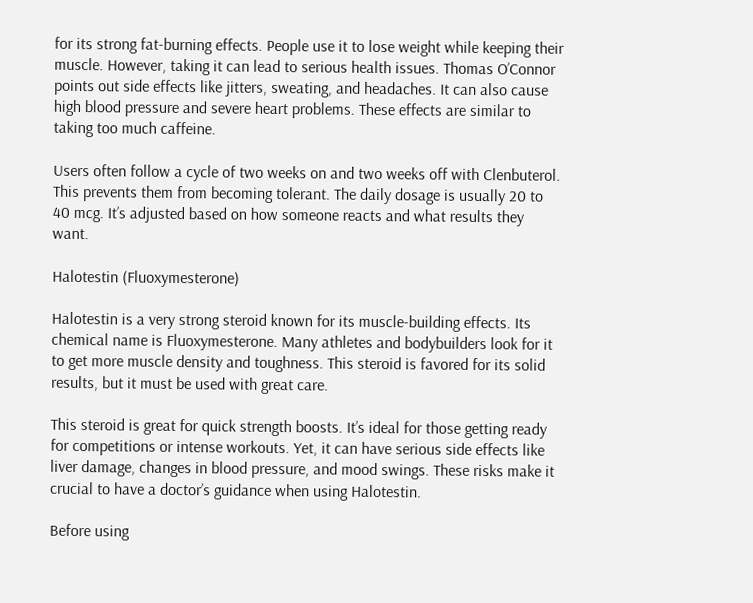for its strong fat-burning effects. People use it to lose weight while keeping their muscle. However, taking it can lead to serious health issues. Thomas O’Connor points out side effects like jitters, sweating, and headaches. It can also cause high blood pressure and severe heart problems. These effects are similar to taking too much caffeine.

Users often follow a cycle of two weeks on and two weeks off with Clenbuterol. This prevents them from becoming tolerant. The daily dosage is usually 20 to 40 mcg. It’s adjusted based on how someone reacts and what results they want.

Halotestin (Fluoxymesterone)

Halotestin is a very strong steroid known for its muscle-building effects. Its chemical name is Fluoxymesterone. Many athletes and bodybuilders look for it to get more muscle density and toughness. This steroid is favored for its solid results, but it must be used with great care.

This steroid is great for quick strength boosts. It’s ideal for those getting ready for competitions or intense workouts. Yet, it can have serious side effects like liver damage, changes in blood pressure, and mood swings. These risks make it crucial to have a doctor’s guidance when using Halotestin.

Before using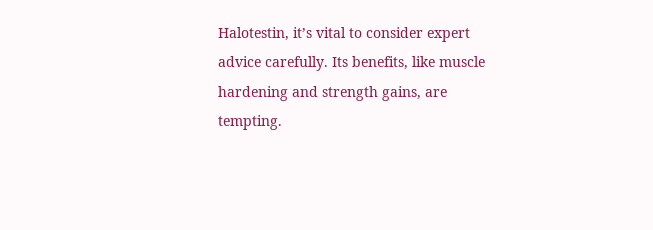Halotestin, it’s vital to consider expert advice carefully. Its benefits, like muscle hardening and strength gains, are tempting.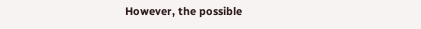However, the possible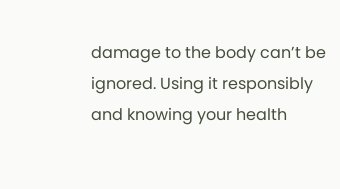damage to the body can’t be ignored. Using it responsibly and knowing your health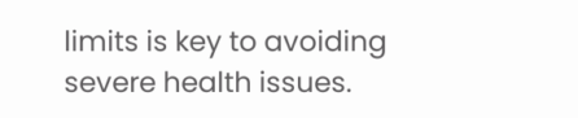limits is key to avoiding severe health issues.